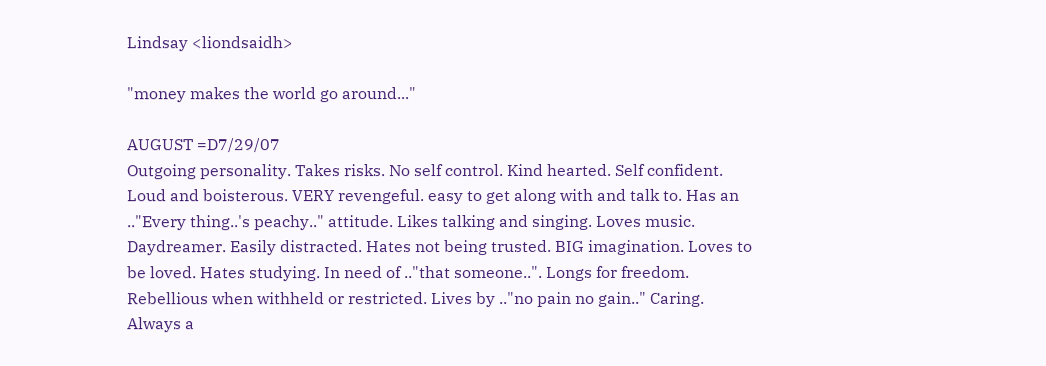Lindsay <liondsaidh>

"money makes the world go around..."

AUGUST =D7/29/07
Outgoing personality. Takes risks. No self control. Kind hearted. Self confident. Loud and boisterous. VERY revengeful. easy to get along with and talk to. Has an .."Every thing..'s peachy.." attitude. Likes talking and singing. Loves music. Daydreamer. Easily distracted. Hates not being trusted. BIG imagination. Loves to be loved. Hates studying. In need of .."that someone..". Longs for freedom. Rebellious when withheld or restricted. Lives by .."no pain no gain.." Caring. Always a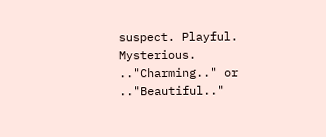suspect. Playful. Mysterious. .."Charming.." or .."Beautiful.."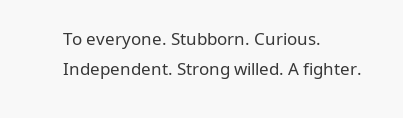To everyone. Stubborn. Curious. Independent. Strong willed. A fighter.